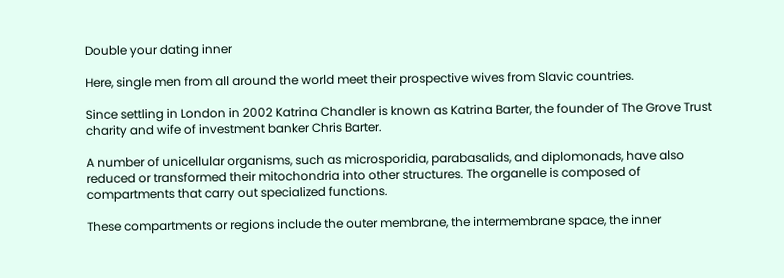Double your dating inner

Here, single men from all around the world meet their prospective wives from Slavic countries.

Since settling in London in 2002 Katrina Chandler is known as Katrina Barter, the founder of The Grove Trust charity and wife of investment banker Chris Barter.

A number of unicellular organisms, such as microsporidia, parabasalids, and diplomonads, have also reduced or transformed their mitochondria into other structures. The organelle is composed of compartments that carry out specialized functions.

These compartments or regions include the outer membrane, the intermembrane space, the inner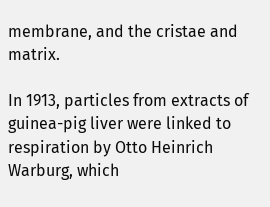membrane, and the cristae and matrix.

In 1913, particles from extracts of guinea-pig liver were linked to respiration by Otto Heinrich Warburg, which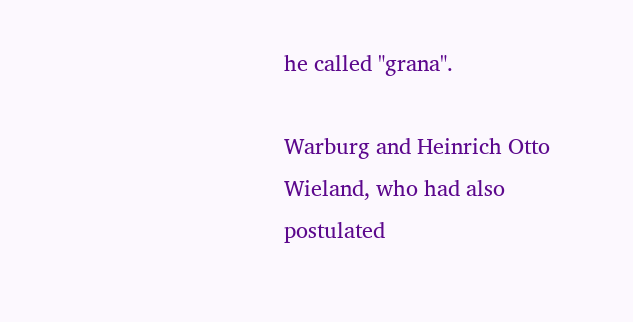he called "grana".

Warburg and Heinrich Otto Wieland, who had also postulated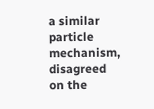a similar particle mechanism, disagreed on the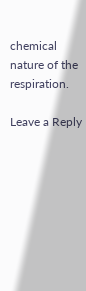chemical nature of the respiration.

Leave a Reply